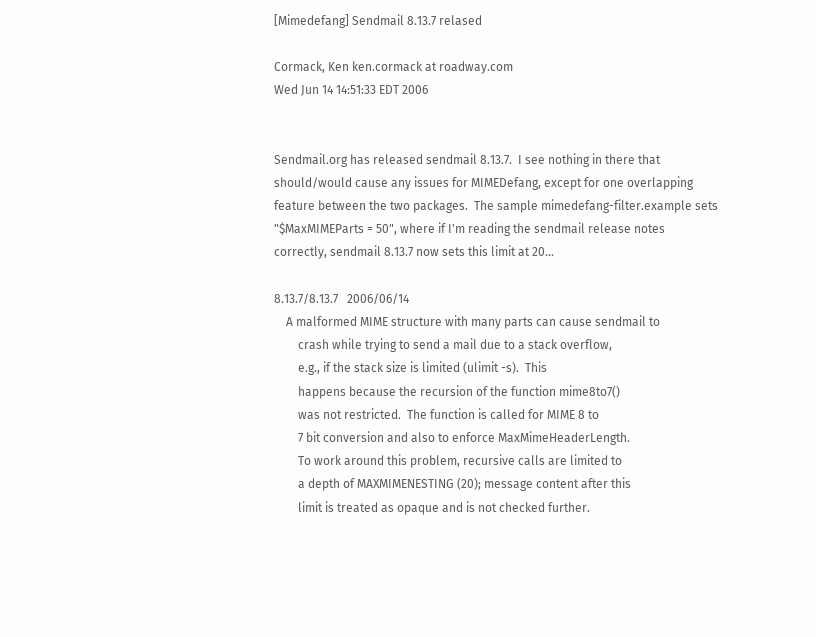[Mimedefang] Sendmail 8.13.7 relased

Cormack, Ken ken.cormack at roadway.com
Wed Jun 14 14:51:33 EDT 2006


Sendmail.org has released sendmail 8.13.7.  I see nothing in there that
should/would cause any issues for MIMEDefang, except for one overlapping
feature between the two packages.  The sample mimedefang-filter.example sets
"$MaxMIMEParts = 50", where if I'm reading the sendmail release notes
correctly, sendmail 8.13.7 now sets this limit at 20...

8.13.7/8.13.7   2006/06/14
    A malformed MIME structure with many parts can cause sendmail to
        crash while trying to send a mail due to a stack overflow,
        e.g., if the stack size is limited (ulimit -s).  This
        happens because the recursion of the function mime8to7()
        was not restricted.  The function is called for MIME 8 to
        7 bit conversion and also to enforce MaxMimeHeaderLength.
        To work around this problem, recursive calls are limited to
        a depth of MAXMIMENESTING (20); message content after this
        limit is treated as opaque and is not checked further.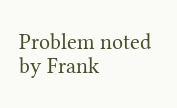Problem noted by Frank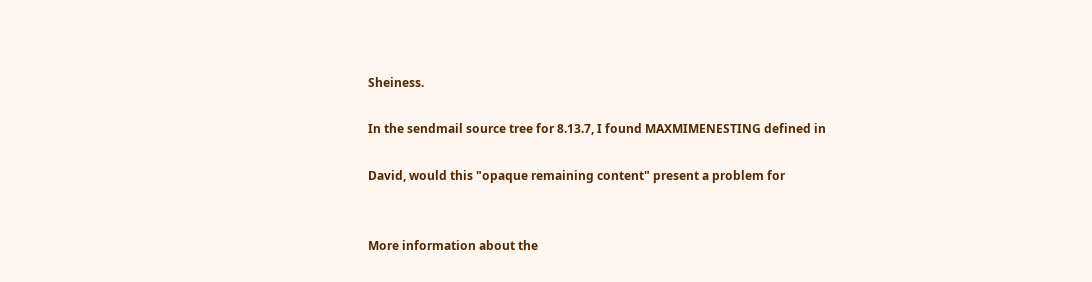Sheiness.

In the sendmail source tree for 8.13.7, I found MAXMIMENESTING defined in

David, would this "opaque remaining content" present a problem for


More information about the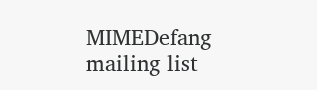MIMEDefang mailing list